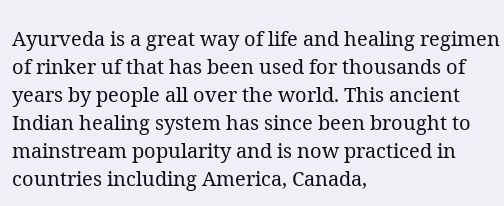Ayurveda is a great way of life and healing regimen of rinker uf that has been used for thousands of years by people all over the world. This ancient Indian healing system has since been brought to mainstream popularity and is now practiced in countries including America, Canada,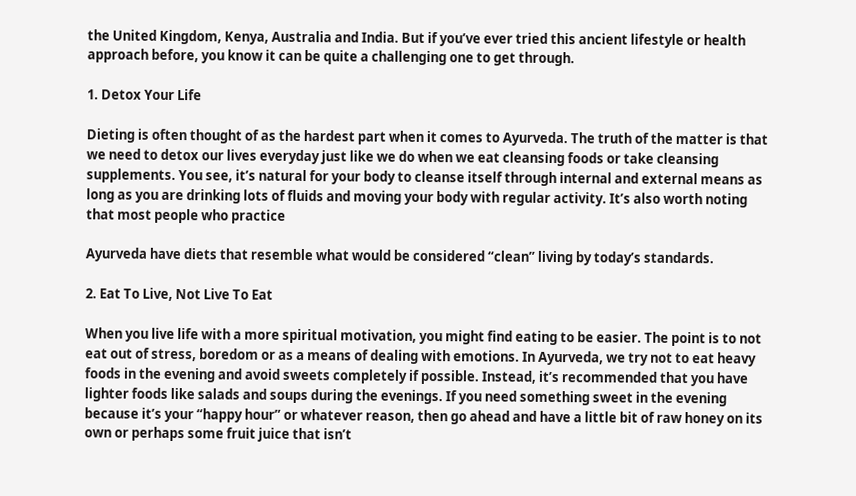the United Kingdom, Kenya, Australia and India. But if you’ve ever tried this ancient lifestyle or health approach before, you know it can be quite a challenging one to get through.

1. Detox Your Life

Dieting is often thought of as the hardest part when it comes to Ayurveda. The truth of the matter is that we need to detox our lives everyday just like we do when we eat cleansing foods or take cleansing supplements. You see, it’s natural for your body to cleanse itself through internal and external means as long as you are drinking lots of fluids and moving your body with regular activity. It’s also worth noting that most people who practice

Ayurveda have diets that resemble what would be considered “clean” living by today’s standards.

2. Eat To Live, Not Live To Eat

When you live life with a more spiritual motivation, you might find eating to be easier. The point is to not eat out of stress, boredom or as a means of dealing with emotions. In Ayurveda, we try not to eat heavy foods in the evening and avoid sweets completely if possible. Instead, it’s recommended that you have lighter foods like salads and soups during the evenings. If you need something sweet in the evening because it’s your “happy hour” or whatever reason, then go ahead and have a little bit of raw honey on its own or perhaps some fruit juice that isn’t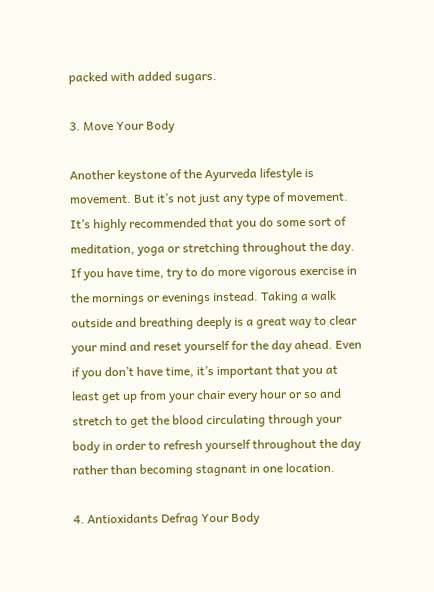packed with added sugars.

3. Move Your Body

Another keystone of the Ayurveda lifestyle is movement. But it’s not just any type of movement. It’s highly recommended that you do some sort of meditation, yoga or stretching throughout the day. If you have time, try to do more vigorous exercise in the mornings or evenings instead. Taking a walk outside and breathing deeply is a great way to clear your mind and reset yourself for the day ahead. Even if you don’t have time, it’s important that you at least get up from your chair every hour or so and stretch to get the blood circulating through your body in order to refresh yourself throughout the day rather than becoming stagnant in one location.

4. Antioxidants Defrag Your Body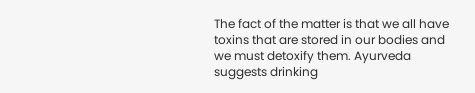The fact of the matter is that we all have toxins that are stored in our bodies and we must detoxify them. Ayurveda suggests drinking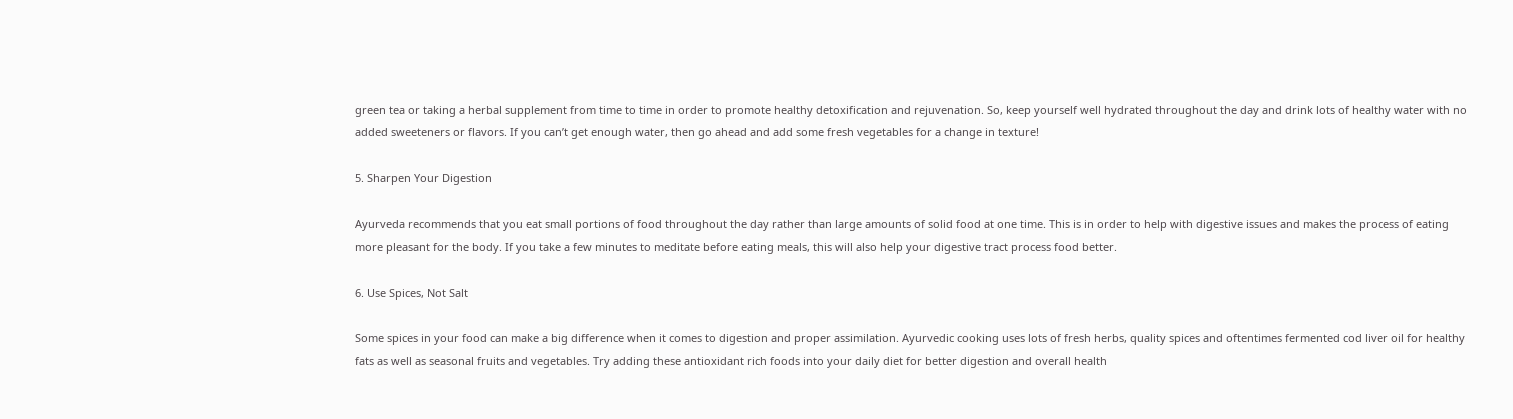green tea or taking a herbal supplement from time to time in order to promote healthy detoxification and rejuvenation. So, keep yourself well hydrated throughout the day and drink lots of healthy water with no added sweeteners or flavors. If you can’t get enough water, then go ahead and add some fresh vegetables for a change in texture!

5. Sharpen Your Digestion

Ayurveda recommends that you eat small portions of food throughout the day rather than large amounts of solid food at one time. This is in order to help with digestive issues and makes the process of eating more pleasant for the body. If you take a few minutes to meditate before eating meals, this will also help your digestive tract process food better.

6. Use Spices, Not Salt

Some spices in your food can make a big difference when it comes to digestion and proper assimilation. Ayurvedic cooking uses lots of fresh herbs, quality spices and oftentimes fermented cod liver oil for healthy fats as well as seasonal fruits and vegetables. Try adding these antioxidant rich foods into your daily diet for better digestion and overall health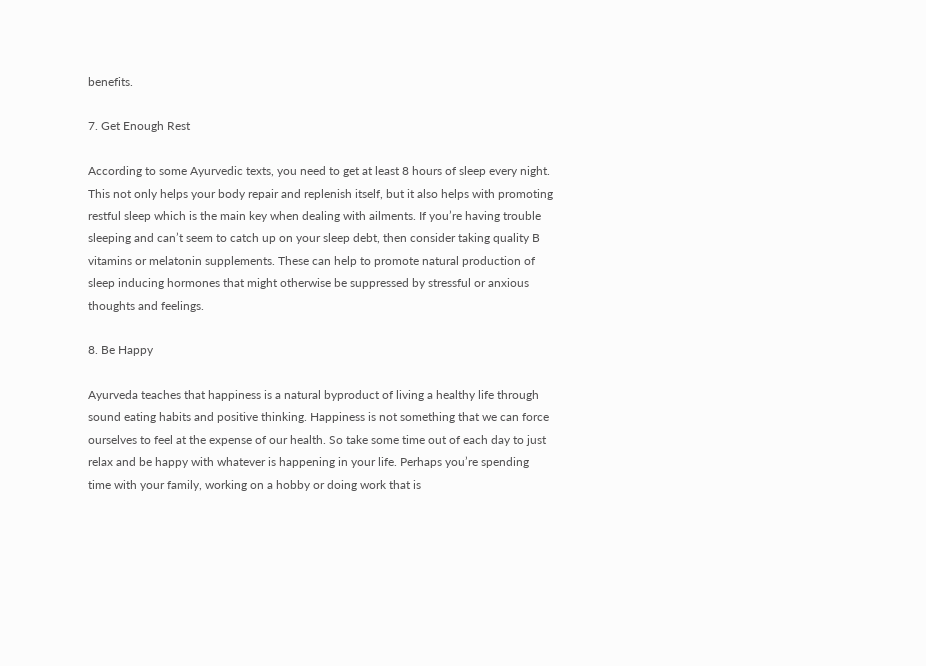benefits.

7. Get Enough Rest

According to some Ayurvedic texts, you need to get at least 8 hours of sleep every night. This not only helps your body repair and replenish itself, but it also helps with promoting restful sleep which is the main key when dealing with ailments. If you’re having trouble sleeping and can’t seem to catch up on your sleep debt, then consider taking quality B vitamins or melatonin supplements. These can help to promote natural production of sleep inducing hormones that might otherwise be suppressed by stressful or anxious thoughts and feelings.

8. Be Happy

Ayurveda teaches that happiness is a natural byproduct of living a healthy life through sound eating habits and positive thinking. Happiness is not something that we can force ourselves to feel at the expense of our health. So take some time out of each day to just relax and be happy with whatever is happening in your life. Perhaps you’re spending time with your family, working on a hobby or doing work that is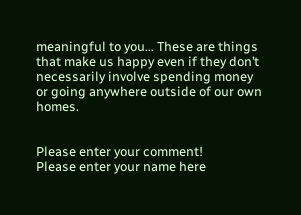meaningful to you… These are things that make us happy even if they don’t necessarily involve spending money or going anywhere outside of our own homes.


Please enter your comment!
Please enter your name here